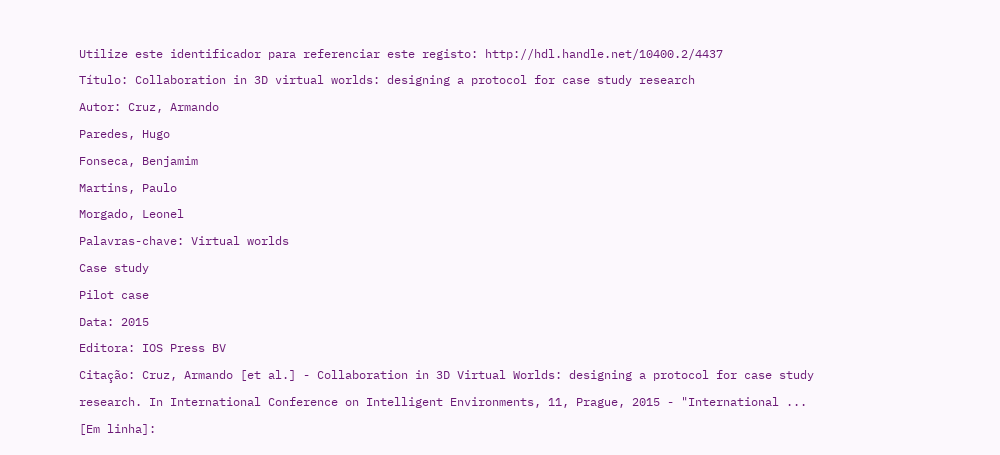Utilize este identificador para referenciar este registo: http://hdl.handle.net/10400.2/4437
Título: Collaboration in 3D virtual worlds: designing a protocol for case study research
Autor: Cruz, Armando
Paredes, Hugo
Fonseca, Benjamim
Martins, Paulo
Morgado, Leonel
Palavras-chave: Virtual worlds
Case study
Pilot case
Data: 2015
Editora: IOS Press BV
Citação: Cruz, Armando [et al.] - Collaboration in 3D Virtual Worlds: designing a protocol for case study research. In International Conference on Intelligent Environments, 11, Prague, 2015 - "International ... [Em linha]: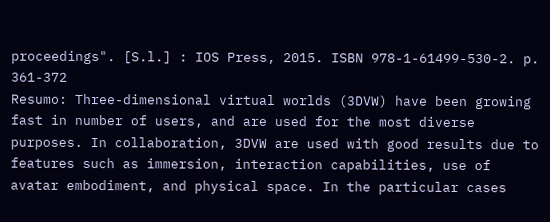proceedings". [S.l.] : IOS Press, 2015. ISBN 978-1-61499-530-2. p. 361-372
Resumo: Three-dimensional virtual worlds (3DVW) have been growing fast in number of users, and are used for the most diverse purposes. In collaboration, 3DVW are used with good results due to features such as immersion, interaction capabilities, use of avatar embodiment, and physical space. In the particular cases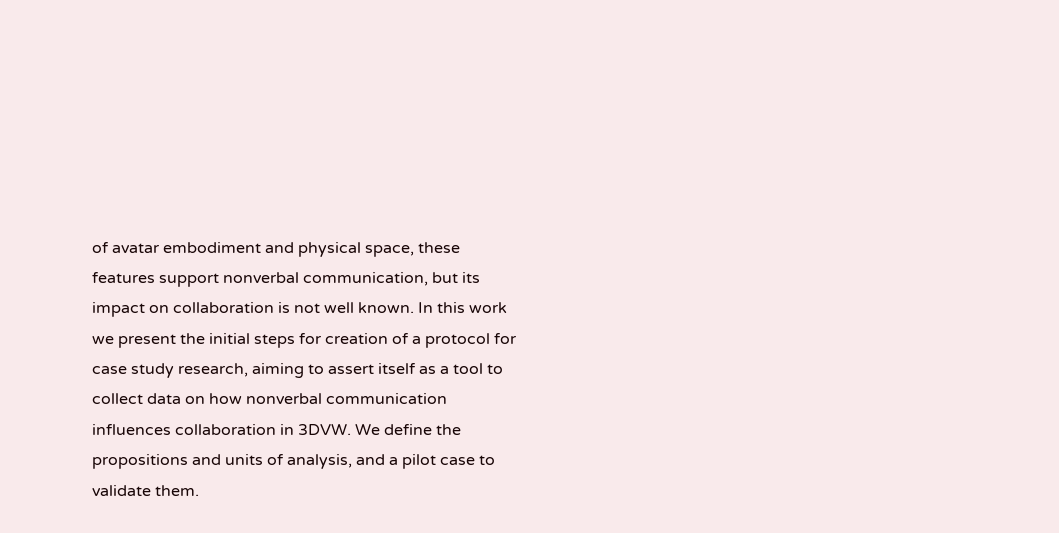of avatar embodiment and physical space, these features support nonverbal communication, but its impact on collaboration is not well known. In this work we present the initial steps for creation of a protocol for case study research, aiming to assert itself as a tool to collect data on how nonverbal communication influences collaboration in 3DVW. We define the propositions and units of analysis, and a pilot case to validate them.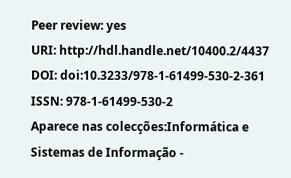Peer review: yes
URI: http://hdl.handle.net/10400.2/4437
DOI: doi:10.3233/978-1-61499-530-2-361
ISSN: 978-1-61499-530-2
Aparece nas colecções:Informática e Sistemas de Informação -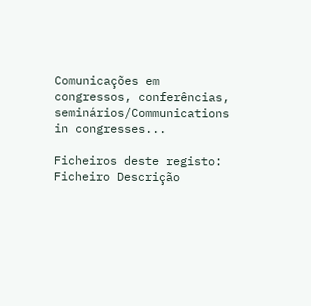Comunicações em congressos, conferências, seminários/Communications in congresses...

Ficheiros deste registo:
Ficheiro Descrição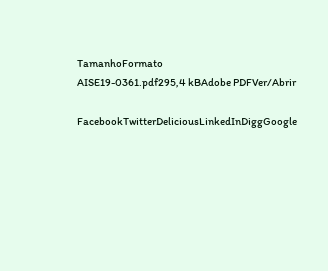TamanhoFormato
AISE19-0361.pdf295,4 kBAdobe PDFVer/Abrir

FacebookTwitterDeliciousLinkedInDiggGoogle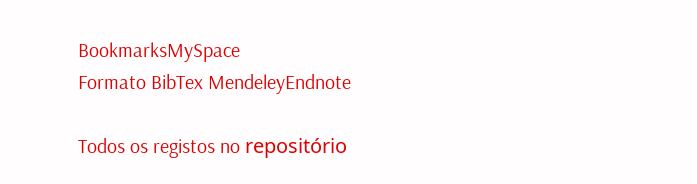BookmarksMySpace
Formato BibTex MendeleyEndnote

Todos os registos no repositório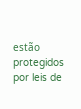estão protegidos por leis de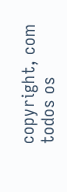copyright, com todos os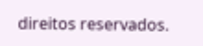direitos reservados.